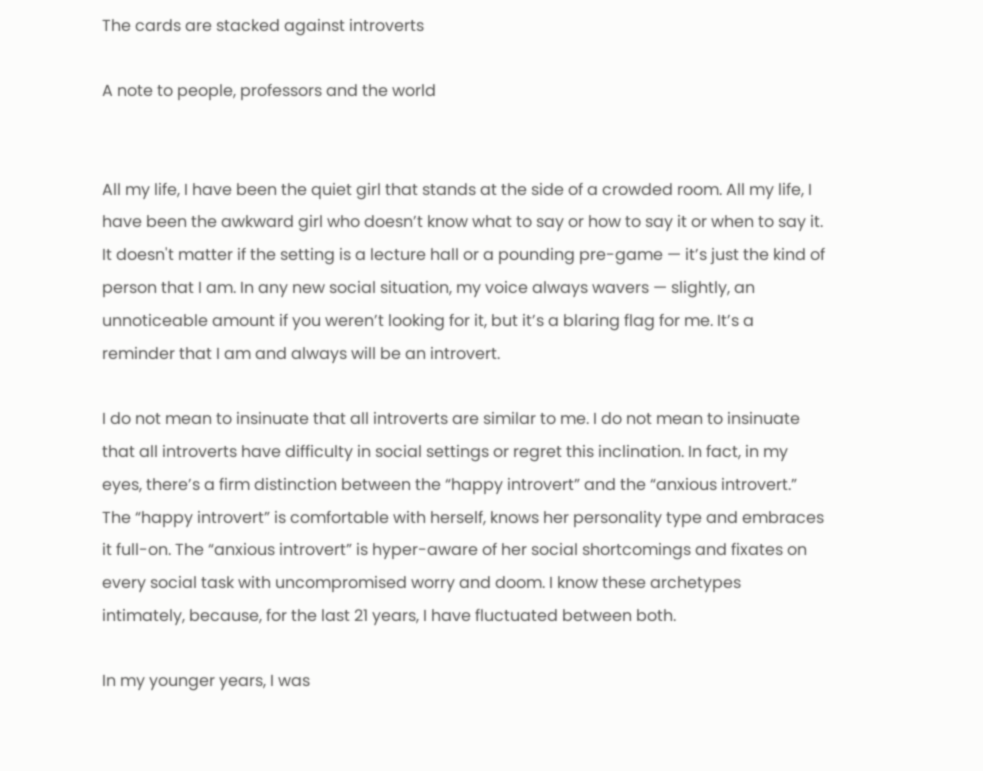The cards are stacked against introverts

A note to people, professors and the world


All my life, I have been the quiet girl that stands at the side of a crowded room. All my life, I have been the awkward girl who doesn’t know what to say or how to say it or when to say it. It doesn't matter if the setting is a lecture hall or a pounding pre-game — it’s just the kind of person that I am. In any new social situation, my voice always wavers — slightly, an unnoticeable amount if you weren’t looking for it, but it’s a blaring flag for me. It’s a reminder that I am and always will be an introvert.

I do not mean to insinuate that all introverts are similar to me. I do not mean to insinuate that all introverts have difficulty in social settings or regret this inclination. In fact, in my eyes, there’s a firm distinction between the “happy introvert” and the “anxious introvert.” The “happy introvert” is comfortable with herself, knows her personality type and embraces it full-on. The “anxious introvert” is hyper-aware of her social shortcomings and fixates on every social task with uncompromised worry and doom. I know these archetypes intimately, because, for the last 21 years, I have fluctuated between both.

In my younger years, I was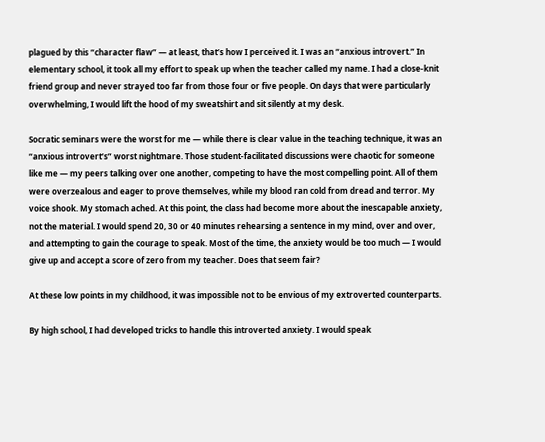plagued by this “character flaw” — at least, that’s how I perceived it. I was an “anxious introvert.” In elementary school, it took all my effort to speak up when the teacher called my name. I had a close-knit friend group and never strayed too far from those four or five people. On days that were particularly overwhelming, I would lift the hood of my sweatshirt and sit silently at my desk.

Socratic seminars were the worst for me — while there is clear value in the teaching technique, it was an “anxious introvert’s” worst nightmare. Those student-facilitated discussions were chaotic for someone like me — my peers talking over one another, competing to have the most compelling point. All of them were overzealous and eager to prove themselves, while my blood ran cold from dread and terror. My voice shook. My stomach ached. At this point, the class had become more about the inescapable anxiety, not the material. I would spend 20, 30 or 40 minutes rehearsing a sentence in my mind, over and over, and attempting to gain the courage to speak. Most of the time, the anxiety would be too much — I would give up and accept a score of zero from my teacher. Does that seem fair?

At these low points in my childhood, it was impossible not to be envious of my extroverted counterparts.

By high school, I had developed tricks to handle this introverted anxiety. I would speak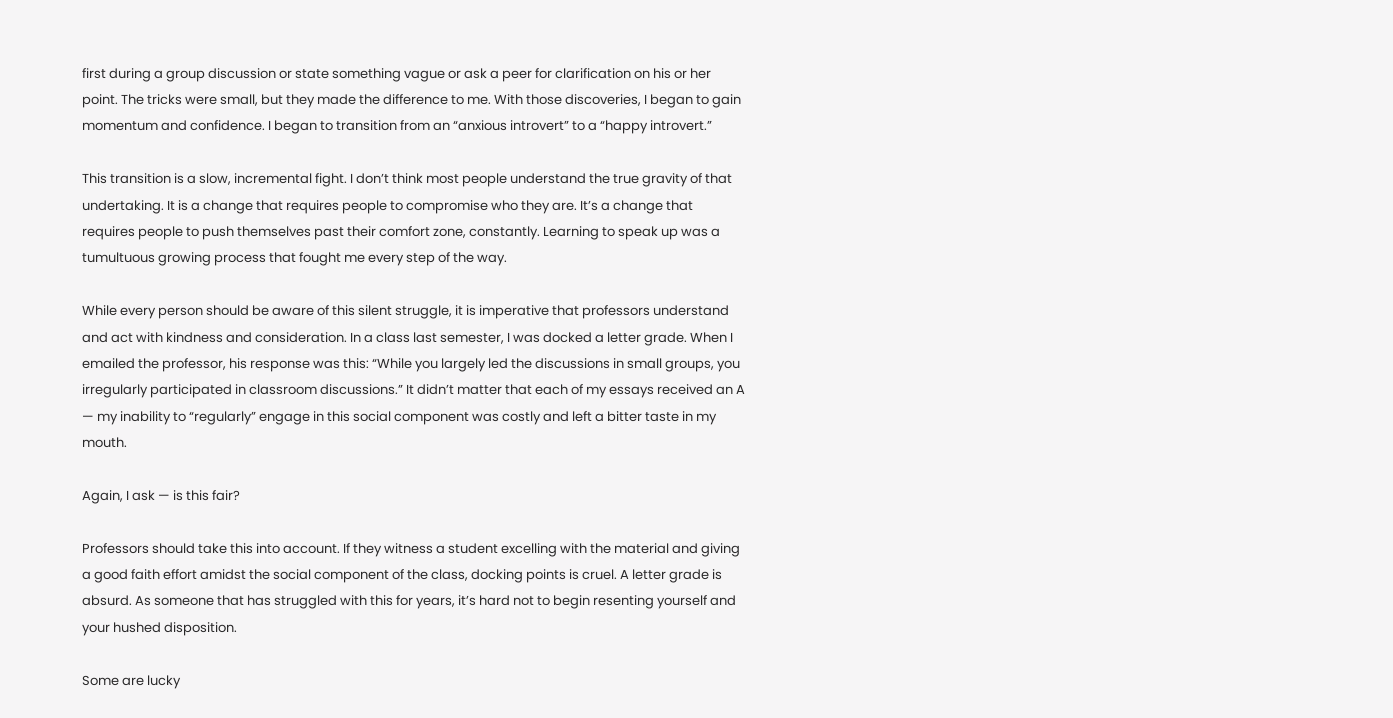first during a group discussion or state something vague or ask a peer for clarification on his or her point. The tricks were small, but they made the difference to me. With those discoveries, I began to gain momentum and confidence. I began to transition from an “anxious introvert” to a “happy introvert.”

This transition is a slow, incremental fight. I don’t think most people understand the true gravity of that undertaking. It is a change that requires people to compromise who they are. It’s a change that requires people to push themselves past their comfort zone, constantly. Learning to speak up was a tumultuous growing process that fought me every step of the way.

While every person should be aware of this silent struggle, it is imperative that professors understand and act with kindness and consideration. In a class last semester, I was docked a letter grade. When I emailed the professor, his response was this: “While you largely led the discussions in small groups, you irregularly participated in classroom discussions.” It didn’t matter that each of my essays received an A — my inability to “regularly” engage in this social component was costly and left a bitter taste in my mouth.

Again, I ask — is this fair?

Professors should take this into account. If they witness a student excelling with the material and giving a good faith effort amidst the social component of the class, docking points is cruel. A letter grade is absurd. As someone that has struggled with this for years, it’s hard not to begin resenting yourself and your hushed disposition.

Some are lucky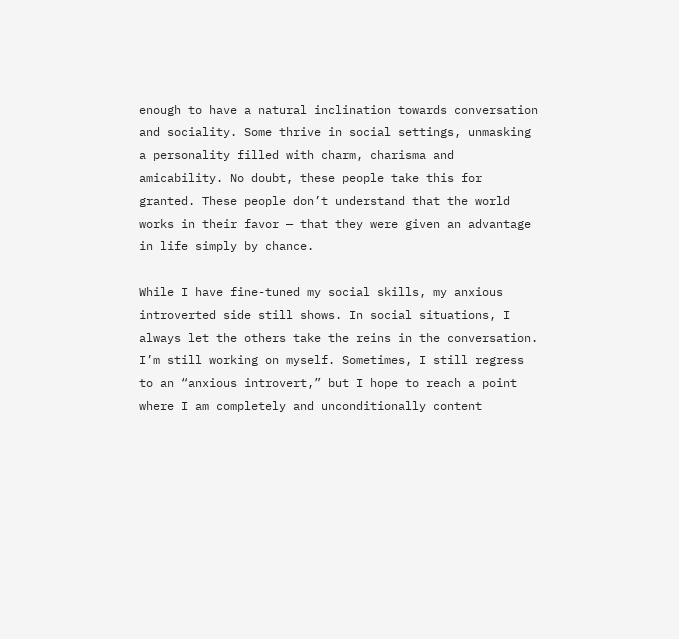enough to have a natural inclination towards conversation and sociality. Some thrive in social settings, unmasking a personality filled with charm, charisma and amicability. No doubt, these people take this for granted. These people don’t understand that the world works in their favor — that they were given an advantage in life simply by chance.

While I have fine-tuned my social skills, my anxious introverted side still shows. In social situations, I always let the others take the reins in the conversation. I’m still working on myself. Sometimes, I still regress to an “anxious introvert,” but I hope to reach a point where I am completely and unconditionally content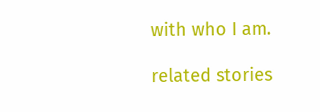with who I am.

related stories